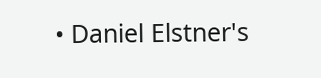• Daniel Elstner's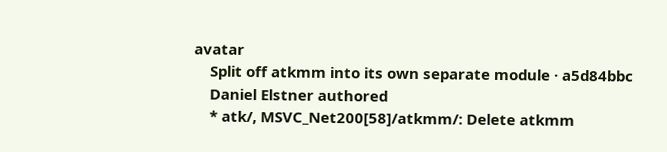avatar
    Split off atkmm into its own separate module · a5d84bbc
    Daniel Elstner authored
    * atk/, MSVC_Net200[58]/atkmm/: Delete atkmm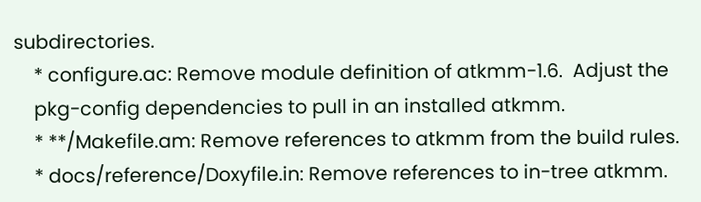subdirectories.
    * configure.ac: Remove module definition of atkmm-1.6.  Adjust the
    pkg-config dependencies to pull in an installed atkmm.
    * **/Makefile.am: Remove references to atkmm from the build rules.
    * docs/reference/Doxyfile.in: Remove references to in-tree atkmm.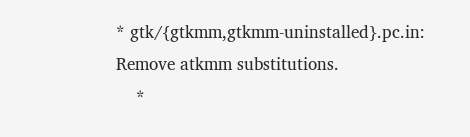* gtk/{gtkmm,gtkmm-uninstalled}.pc.in: Remove atkmm substitutions.
    *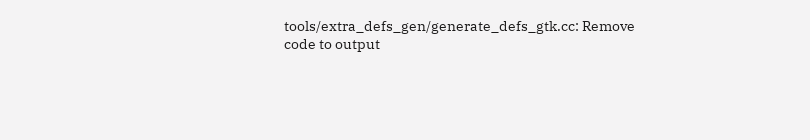tools/extra_defs_gen/generate_defs_gtk.cc: Remove code to output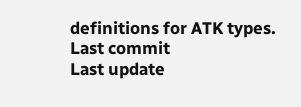definitions for ATK types.
Last commit
Last update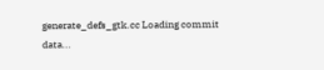generate_defs_gtk.cc Loading commit data...